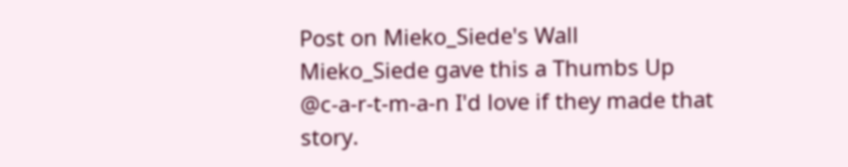Post on Mieko_Siede's Wall
Mieko_Siede gave this a Thumbs Up
@c-a-r-t-m-a-n I'd love if they made that story.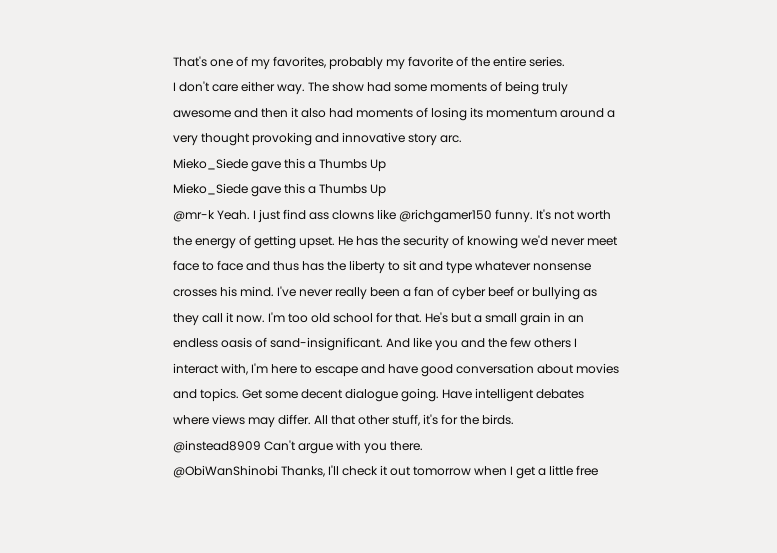That's one of my favorites, probably my favorite of the entire series.
I don't care either way. The show had some moments of being truly awesome and then it also had moments of losing its momentum around a very thought provoking and innovative story arc.
Mieko_Siede gave this a Thumbs Up
Mieko_Siede gave this a Thumbs Up
@mr-k Yeah. I just find ass clowns like @richgamer150 funny. It's not worth the energy of getting upset. He has the security of knowing we'd never meet face to face and thus has the liberty to sit and type whatever nonsense crosses his mind. I've never really been a fan of cyber beef or bullying as they call it now. I'm too old school for that. He's but a small grain in an endless oasis of sand-insignificant. And like you and the few others I interact with, I'm here to escape and have good conversation about movies and topics. Get some decent dialogue going. Have intelligent debates where views may differ. All that other stuff, it's for the birds.
@instead8909 Can't argue with you there.
@ObiWanShinobi Thanks, I'll check it out tomorrow when I get a little free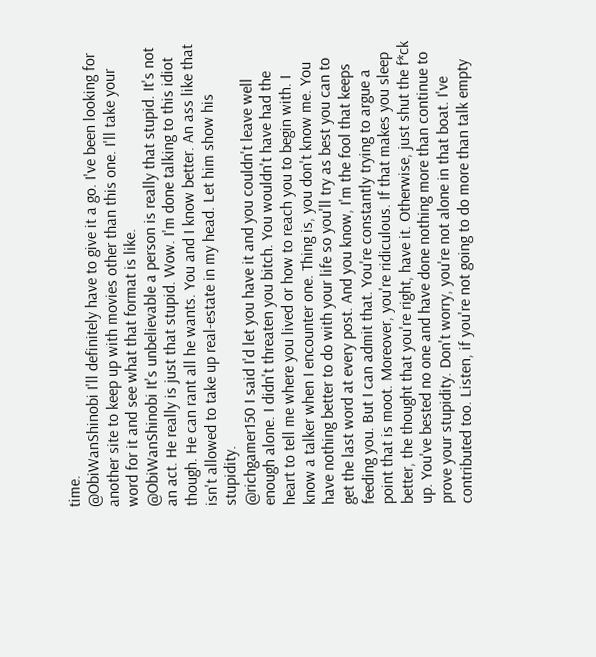time.
@ObiWanShinobi I'll definitely have to give it a go. I've been looking for another site to keep up with movies other than this one. I'll take your word for it and see what that format is like.
@ObiWanShinobi It's unbelievable a person is really that stupid. It's not an act. He really is just that stupid. Wow. I'm done talking to this idiot though. He can rant all he wants. You and I know better. An ass like that isn't allowed to take up real-estate in my head. Let him show his stupidity.
@richgamer150 I said I'd let you have it and you couldn't leave well enough alone. I didn't threaten you bitch. You wouldn't have had the heart to tell me where you lived or how to reach you to begin with. I know a talker when I encounter one. Thing is, you don't know me. You have nothing better to do with your life so you'll try as best you can to get the last word at every post. And you know, I'm the fool that keeps feeding you. But I can admit that. You're constantly trying to argue a point that is moot. Moreover, you're ridiculous. If that makes you sleep better, the thought that you're right, have it. Otherwise, just shut the f*ck up. You've bested no one and have done nothing more than continue to prove your stupidity. Don't worry, you're not alone in that boat. I've contributed too. Listen, if you're not going to do more than talk empty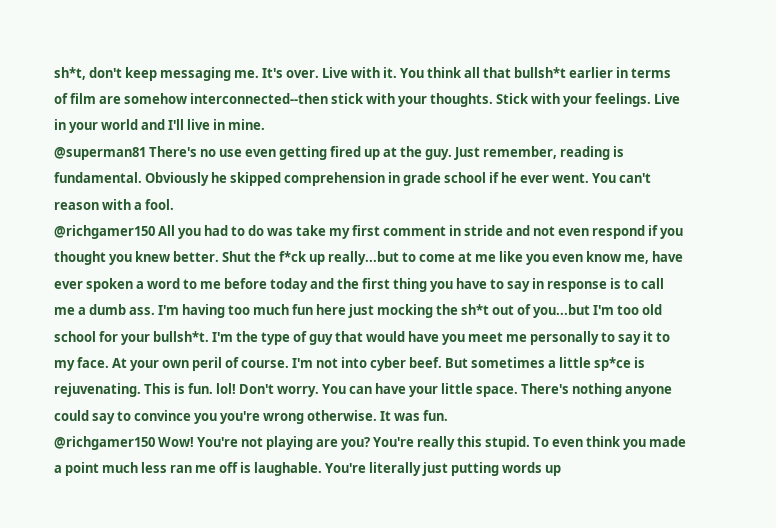sh*t, don't keep messaging me. It's over. Live with it. You think all that bullsh*t earlier in terms of film are somehow interconnected--then stick with your thoughts. Stick with your feelings. Live in your world and I'll live in mine.
@superman81 There's no use even getting fired up at the guy. Just remember, reading is fundamental. Obviously he skipped comprehension in grade school if he ever went. You can't reason with a fool.
@richgamer150 All you had to do was take my first comment in stride and not even respond if you thought you knew better. Shut the f*ck up really...but to come at me like you even know me, have ever spoken a word to me before today and the first thing you have to say in response is to call me a dumb ass. I'm having too much fun here just mocking the sh*t out of you...but I'm too old school for your bullsh*t. I'm the type of guy that would have you meet me personally to say it to my face. At your own peril of course. I'm not into cyber beef. But sometimes a little sp*ce is rejuvenating. This is fun. lol! Don't worry. You can have your little space. There's nothing anyone could say to convince you you're wrong otherwise. It was fun.
@richgamer150 Wow! You're not playing are you? You're really this stupid. To even think you made a point much less ran me off is laughable. You're literally just putting words up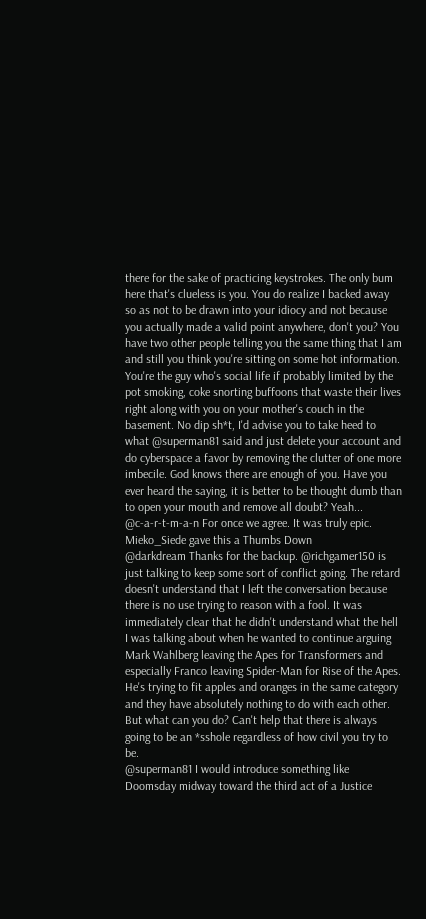there for the sake of practicing keystrokes. The only bum here that's clueless is you. You do realize I backed away so as not to be drawn into your idiocy and not because you actually made a valid point anywhere, don't you? You have two other people telling you the same thing that I am and still you think you're sitting on some hot information. You're the guy who's social life if probably limited by the pot smoking, coke snorting buffoons that waste their lives right along with you on your mother's couch in the basement. No dip sh*t, I'd advise you to take heed to what @superman81 said and just delete your account and do cyberspace a favor by removing the clutter of one more imbecile. God knows there are enough of you. Have you ever heard the saying, it is better to be thought dumb than to open your mouth and remove all doubt? Yeah...
@c-a-r-t-m-a-n For once we agree. It was truly epic.
Mieko_Siede gave this a Thumbs Down
@darkdream Thanks for the backup. @richgamer150 is just talking to keep some sort of conflict going. The retard doesn't understand that I left the conversation because there is no use trying to reason with a fool. It was immediately clear that he didn't understand what the hell I was talking about when he wanted to continue arguing Mark Wahlberg leaving the Apes for Transformers and especially Franco leaving Spider-Man for Rise of the Apes. He's trying to fit apples and oranges in the same category and they have absolutely nothing to do with each other. But what can you do? Can't help that there is always going to be an *sshole regardless of how civil you try to be.
@superman81 I would introduce something like Doomsday midway toward the third act of a Justice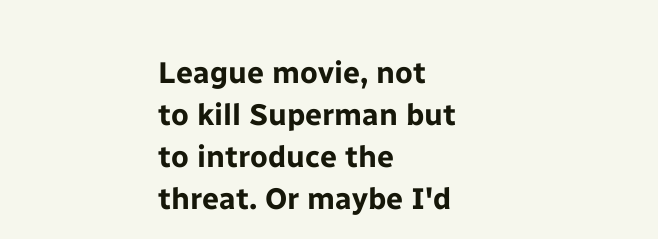League movie, not to kill Superman but to introduce the threat. Or maybe I'd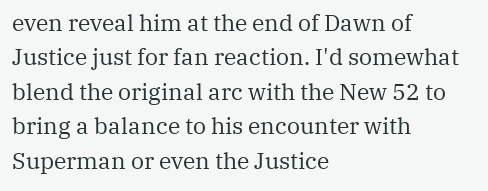even reveal him at the end of Dawn of Justice just for fan reaction. I'd somewhat blend the original arc with the New 52 to bring a balance to his encounter with Superman or even the Justice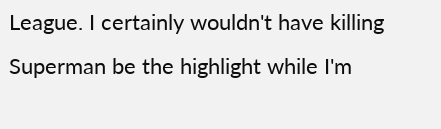League. I certainly wouldn't have killing Superman be the highlight while I'm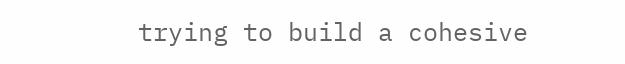trying to build a cohesive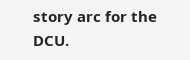story arc for the DCU.